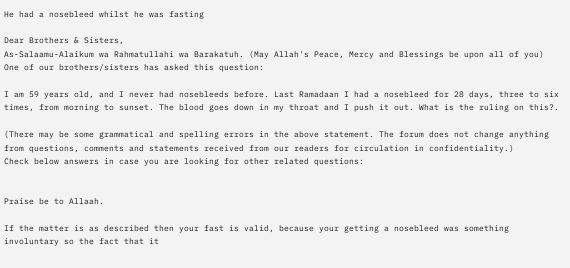He had a nosebleed whilst he was fasting

Dear Brothers & Sisters,
As-Salaamu-Alaikum wa Rahmatullahi wa Barakatuh. (May Allah's Peace, Mercy and Blessings be upon all of you)
One of our brothers/sisters has asked this question:

I am 59 years old, and I never had nosebleeds before. Last Ramadaan I had a nosebleed for 28 days, three to six times, from morning to sunset. The blood goes down in my throat and I push it out. What is the ruling on this?.

(There may be some grammatical and spelling errors in the above statement. The forum does not change anything from questions, comments and statements received from our readers for circulation in confidentiality.)
Check below answers in case you are looking for other related questions:


Praise be to Allaah.

If the matter is as described then your fast is valid, because your getting a nosebleed was something involuntary so the fact that it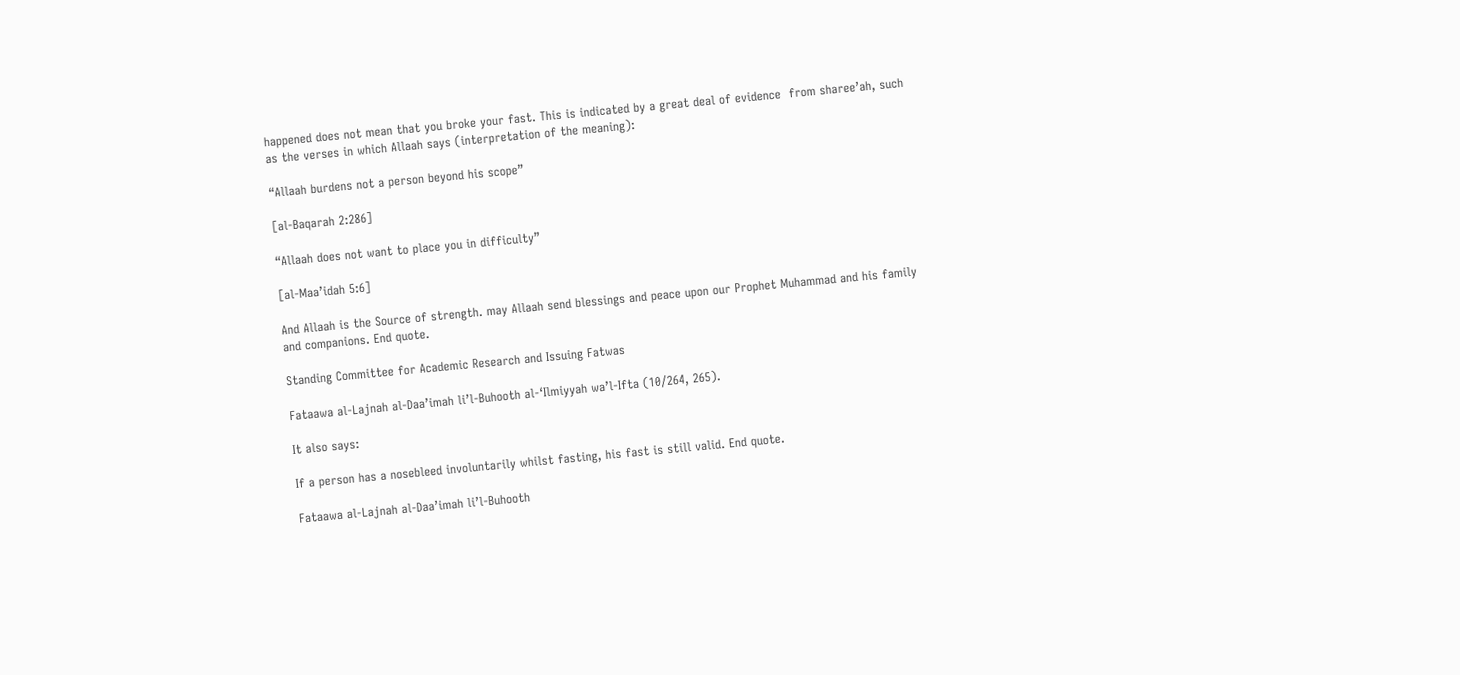happened does not mean that you broke your fast. This is indicated by a great deal of evidence  from sharee’ah, such as the verses in which Allaah says (interpretation of the meaning):

“Allaah burdens not a person beyond his scope”

[al-Baqarah 2:286]

“Allaah does not want to place you in difficulty”

[al-Maa’idah 5:6]

And Allaah is the Source of strength. may Allaah send blessings and peace upon our Prophet Muhammad and his family and companions. End quote.

Standing Committee for Academic Research and Issuing Fatwas

Fataawa al-Lajnah al-Daa’imah li’l-Buhooth al-‘Ilmiyyah wa’l-Ifta (10/264, 265).

It also says:

If a person has a nosebleed involuntarily whilst fasting, his fast is still valid. End quote.

Fataawa al-Lajnah al-Daa’imah li’l-Buhooth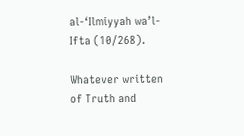al-‘Ilmiyyah wa’l-Ifta (10/268).

Whatever written of Truth and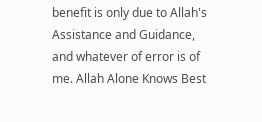benefit is only due to Allah's Assistance and Guidance, and whatever of error is of me. Allah Alone Knows Best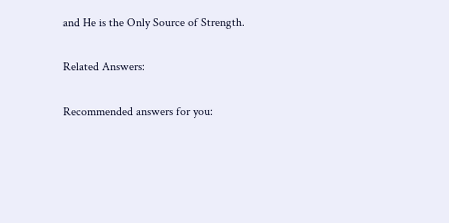and He is the Only Source of Strength.

Related Answers:

Recommended answers for you: